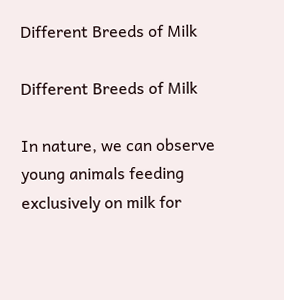Different Breeds of Milk

Different Breeds of Milk

In nature, we can observe young animals feeding exclusively on milk for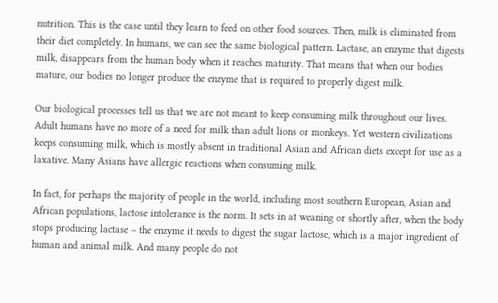nutrition. This is the case until they learn to feed on other food sources. Then, milk is eliminated from their diet completely. In humans, we can see the same biological pattern. Lactase, an enzyme that digests milk, disappears from the human body when it reaches maturity. That means that when our bodies mature, our bodies no longer produce the enzyme that is required to properly digest milk.

Our biological processes tell us that we are not meant to keep consuming milk throughout our lives. Adult humans have no more of a need for milk than adult lions or monkeys. Yet western civilizations keeps consuming milk, which is mostly absent in traditional Asian and African diets except for use as a laxative. Many Asians have allergic reactions when consuming milk.

In fact, for perhaps the majority of people in the world, including most southern European, Asian and African populations, lactose intolerance is the norm. It sets in at weaning or shortly after, when the body stops producing lactase – the enzyme it needs to digest the sugar lactose, which is a major ingredient of human and animal milk. And many people do not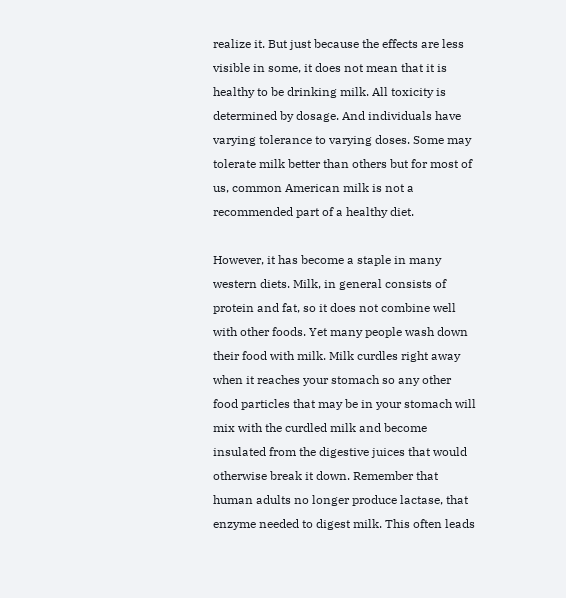realize it. But just because the effects are less visible in some, it does not mean that it is healthy to be drinking milk. All toxicity is determined by dosage. And individuals have varying tolerance to varying doses. Some may tolerate milk better than others but for most of us, common American milk is not a recommended part of a healthy diet.

However, it has become a staple in many western diets. Milk, in general consists of protein and fat, so it does not combine well with other foods. Yet many people wash down their food with milk. Milk curdles right away when it reaches your stomach so any other food particles that may be in your stomach will mix with the curdled milk and become insulated from the digestive juices that would otherwise break it down. Remember that human adults no longer produce lactase, that enzyme needed to digest milk. This often leads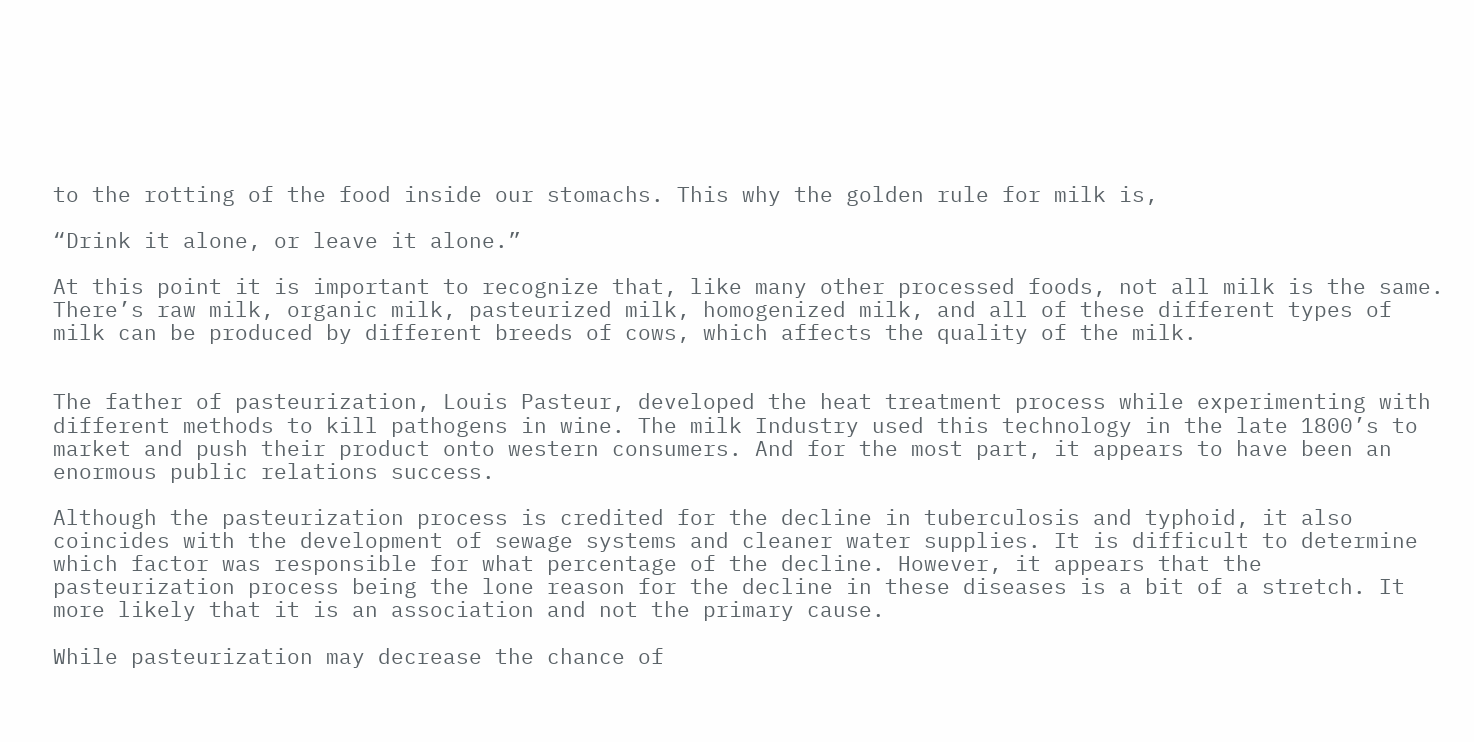to the rotting of the food inside our stomachs. This why the golden rule for milk is,

“Drink it alone, or leave it alone.”

At this point it is important to recognize that, like many other processed foods, not all milk is the same. There’s raw milk, organic milk, pasteurized milk, homogenized milk, and all of these different types of milk can be produced by different breeds of cows, which affects the quality of the milk.


The father of pasteurization, Louis Pasteur, developed the heat treatment process while experimenting with different methods to kill pathogens in wine. The milk Industry used this technology in the late 1800’s to market and push their product onto western consumers. And for the most part, it appears to have been an enormous public relations success.

Although the pasteurization process is credited for the decline in tuberculosis and typhoid, it also coincides with the development of sewage systems and cleaner water supplies. It is difficult to determine which factor was responsible for what percentage of the decline. However, it appears that the pasteurization process being the lone reason for the decline in these diseases is a bit of a stretch. It more likely that it is an association and not the primary cause.

While pasteurization may decrease the chance of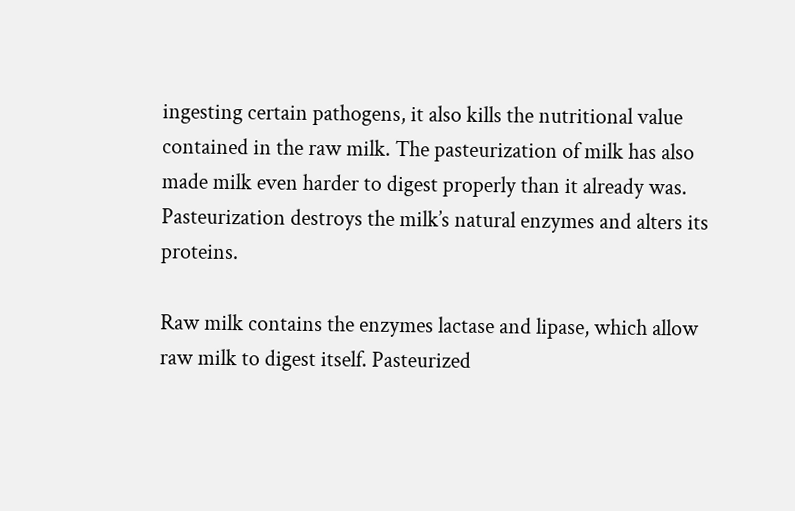ingesting certain pathogens, it also kills the nutritional value contained in the raw milk. The pasteurization of milk has also made milk even harder to digest properly than it already was. Pasteurization destroys the milk’s natural enzymes and alters its proteins.

Raw milk contains the enzymes lactase and lipase, which allow raw milk to digest itself. Pasteurized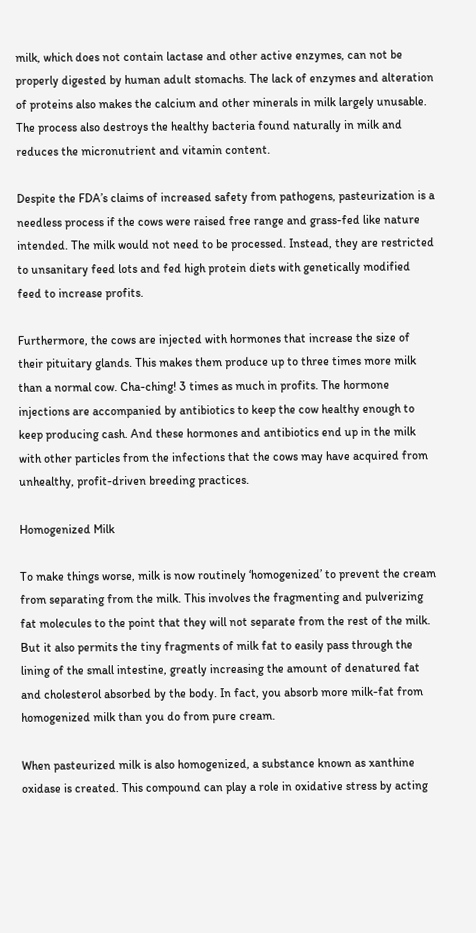milk, which does not contain lactase and other active enzymes, can not be properly digested by human adult stomachs. The lack of enzymes and alteration of proteins also makes the calcium and other minerals in milk largely unusable. The process also destroys the healthy bacteria found naturally in milk and reduces the micronutrient and vitamin content.

Despite the FDA’s claims of increased safety from pathogens, pasteurization is a needless process if the cows were raised free range and grass-fed like nature intended. The milk would not need to be processed. Instead, they are restricted to unsanitary feed lots and fed high protein diets with genetically modified feed to increase profits.

Furthermore, the cows are injected with hormones that increase the size of their pituitary glands. This makes them produce up to three times more milk than a normal cow. Cha-ching! 3 times as much in profits. The hormone injections are accompanied by antibiotics to keep the cow healthy enough to keep producing cash. And these hormones and antibiotics end up in the milk with other particles from the infections that the cows may have acquired from unhealthy, profit-driven breeding practices.

Homogenized Milk

To make things worse, milk is now routinely ‘homogenized’ to prevent the cream from separating from the milk. This involves the fragmenting and pulverizing fat molecules to the point that they will not separate from the rest of the milk. But it also permits the tiny fragments of milk fat to easily pass through the lining of the small intestine, greatly increasing the amount of denatured fat and cholesterol absorbed by the body. In fact, you absorb more milk-fat from homogenized milk than you do from pure cream.

When pasteurized milk is also homogenized, a substance known as xanthine oxidase is created. This compound can play a role in oxidative stress by acting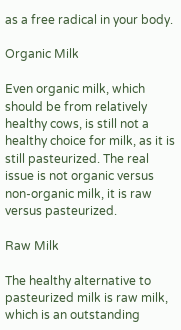as a free radical in your body.

Organic Milk

Even organic milk, which should be from relatively healthy cows, is still not a healthy choice for milk, as it is still pasteurized. The real issue is not organic versus non-organic milk, it is raw versus pasteurized.

Raw Milk

The healthy alternative to pasteurized milk is raw milk, which is an outstanding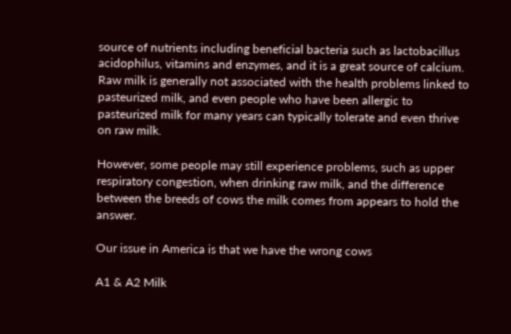source of nutrients including beneficial bacteria such as lactobacillus acidophilus, vitamins and enzymes, and it is a great source of calcium. Raw milk is generally not associated with the health problems linked to pasteurized milk, and even people who have been allergic to pasteurized milk for many years can typically tolerate and even thrive on raw milk.

However, some people may still experience problems, such as upper respiratory congestion, when drinking raw milk, and the difference between the breeds of cows the milk comes from appears to hold the answer.

Our issue in America is that we have the wrong cows

A1 & A2 Milk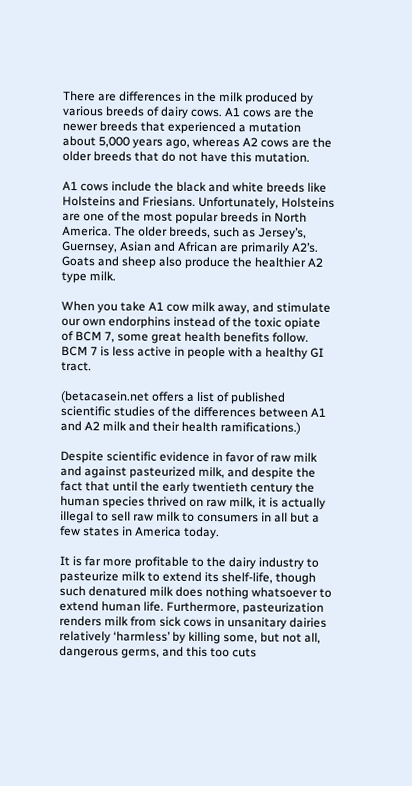There are differences in the milk produced by various breeds of dairy cows. A1 cows are the newer breeds that experienced a mutation about 5,000 years ago, whereas A2 cows are the older breeds that do not have this mutation.

A1 cows include the black and white breeds like Holsteins and Friesians. Unfortunately, Holsteins are one of the most popular breeds in North America. The older breeds, such as Jersey’s, Guernsey, Asian and African are primarily A2’s. Goats and sheep also produce the healthier A2 type milk.

When you take A1 cow milk away, and stimulate our own endorphins instead of the toxic opiate of BCM 7, some great health benefits follow. BCM 7 is less active in people with a healthy GI tract.

(betacasein.net offers a list of published scientific studies of the differences between A1 and A2 milk and their health ramifications.)

Despite scientific evidence in favor of raw milk and against pasteurized milk, and despite the fact that until the early twentieth century the human species thrived on raw milk, it is actually illegal to sell raw milk to consumers in all but a few states in America today.

It is far more profitable to the dairy industry to pasteurize milk to extend its shelf-life, though such denatured milk does nothing whatsoever to extend human life. Furthermore, pasteurization renders milk from sick cows in unsanitary dairies relatively ‘harmless’ by killing some, but not all, dangerous germs, and this too cuts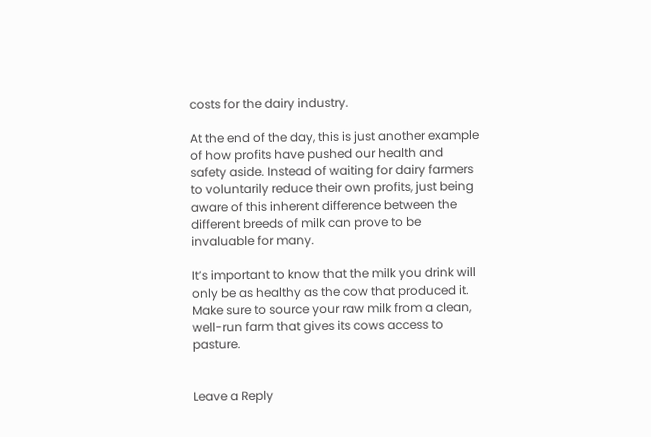costs for the dairy industry.

At the end of the day, this is just another example of how profits have pushed our health and safety aside. Instead of waiting for dairy farmers to voluntarily reduce their own profits, just being aware of this inherent difference between the different breeds of milk can prove to be invaluable for many.

It’s important to know that the milk you drink will only be as healthy as the cow that produced it. Make sure to source your raw milk from a clean, well-run farm that gives its cows access to pasture.


Leave a Reply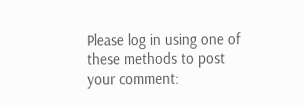Please log in using one of these methods to post your comment: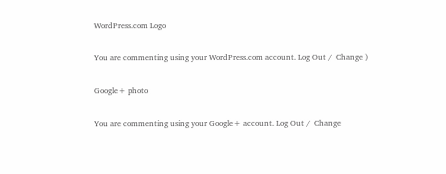WordPress.com Logo

You are commenting using your WordPress.com account. Log Out /  Change )

Google+ photo

You are commenting using your Google+ account. Log Out /  Change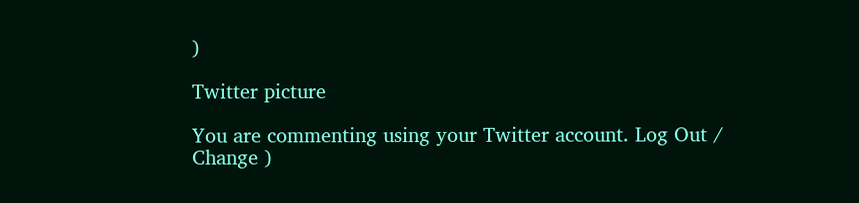)

Twitter picture

You are commenting using your Twitter account. Log Out /  Change )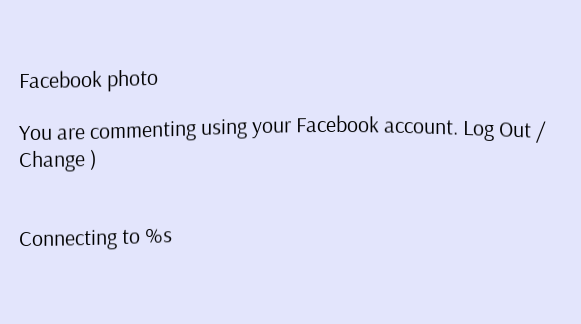Facebook photo

You are commenting using your Facebook account. Log Out /  Change )


Connecting to %s